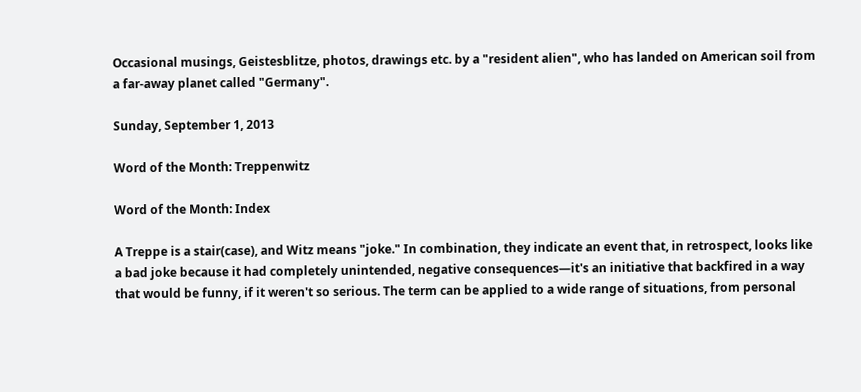Occasional musings, Geistesblitze, photos, drawings etc. by a "resident alien", who has landed on American soil from a far-away planet called "Germany".

Sunday, September 1, 2013

Word of the Month: Treppenwitz

Word of the Month: Index

A Treppe is a stair(case), and Witz means "joke." In combination, they indicate an event that, in retrospect, looks like a bad joke because it had completely unintended, negative consequences—it's an initiative that backfired in a way that would be funny, if it weren't so serious. The term can be applied to a wide range of situations, from personal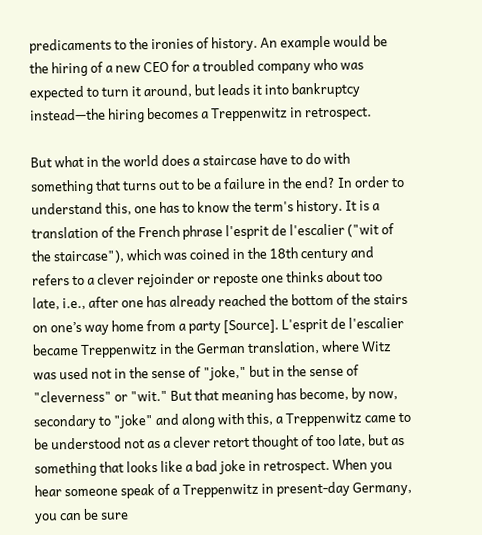predicaments to the ironies of history. An example would be the hiring of a new CEO for a troubled company who was expected to turn it around, but leads it into bankruptcy instead—the hiring becomes a Treppenwitz in retrospect.

But what in the world does a staircase have to do with something that turns out to be a failure in the end? In order to understand this, one has to know the term's history. It is a translation of the French phrase l'esprit de l'escalier ("wit of the staircase"), which was coined in the 18th century and refers to a clever rejoinder or reposte one thinks about too late, i.e., after one has already reached the bottom of the stairs on one’s way home from a party [Source]. L'esprit de l'escalier became Treppenwitz in the German translation, where Witz was used not in the sense of "joke," but in the sense of "cleverness" or "wit." But that meaning has become, by now, secondary to "joke" and along with this, a Treppenwitz came to be understood not as a clever retort thought of too late, but as something that looks like a bad joke in retrospect. When you hear someone speak of a Treppenwitz in present-day Germany, you can be sure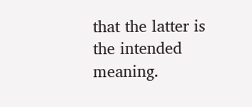that the latter is the intended meaning.